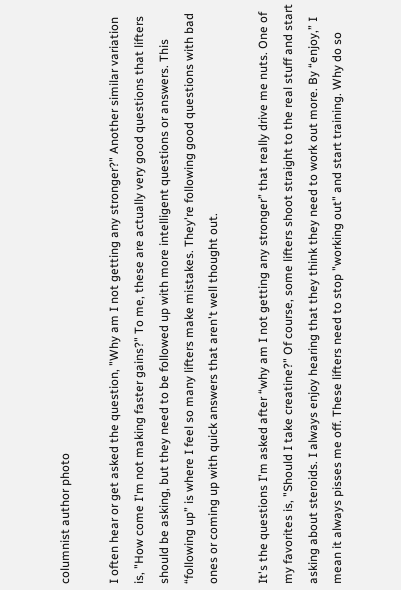columnist author photo

I often hear or get asked the question, "Why am I not getting any stronger?" Another similar variation is, "How come I'm not making faster gains?" To me, these are actually very good questions that lifters should be asking, but they need to be followed up with more intelligent questions or answers. This “following up” is where I feel so many lifters make mistakes. They're following good questions with bad ones or coming up with quick answers that aren't well thought out.

It's the questions I'm asked after “why am I not getting any stronger” that really drive me nuts. One of my favorites is, "Should I take creatine?" Of course, some lifters shoot straight to the real stuff and start asking about steroids. I always enjoy hearing that they think they need to work out more. By “enjoy,” I mean it always pisses me off. These lifters need to stop "working out" and start training. Why do so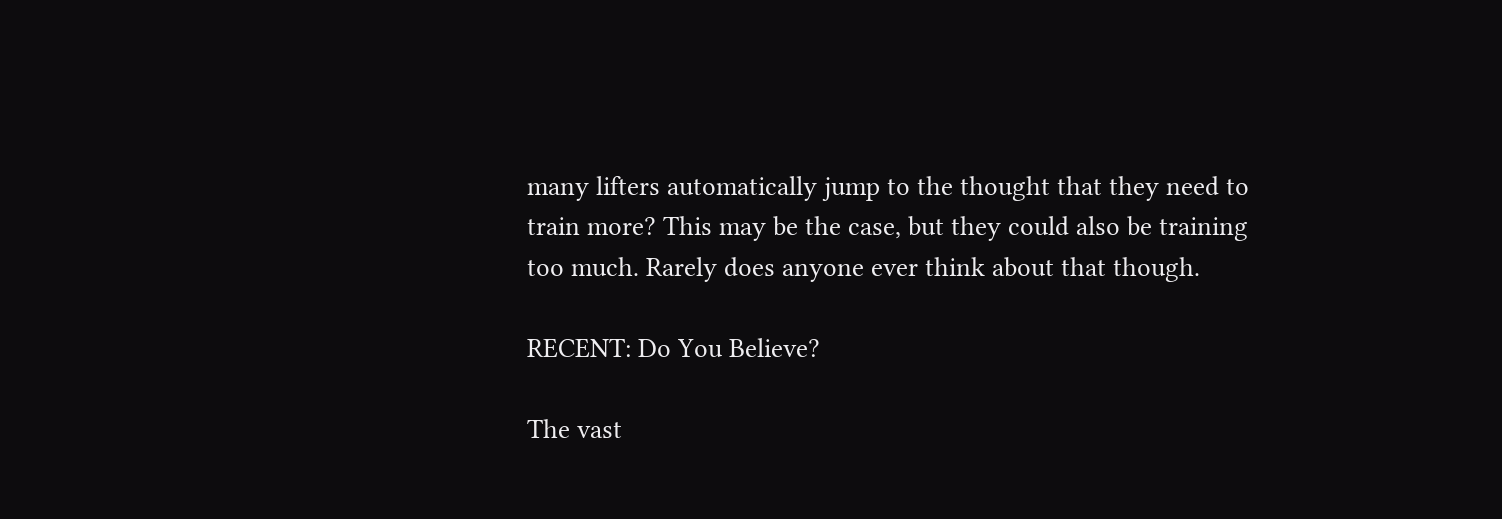many lifters automatically jump to the thought that they need to train more? This may be the case, but they could also be training too much. Rarely does anyone ever think about that though.

RECENT: Do You Believe?

The vast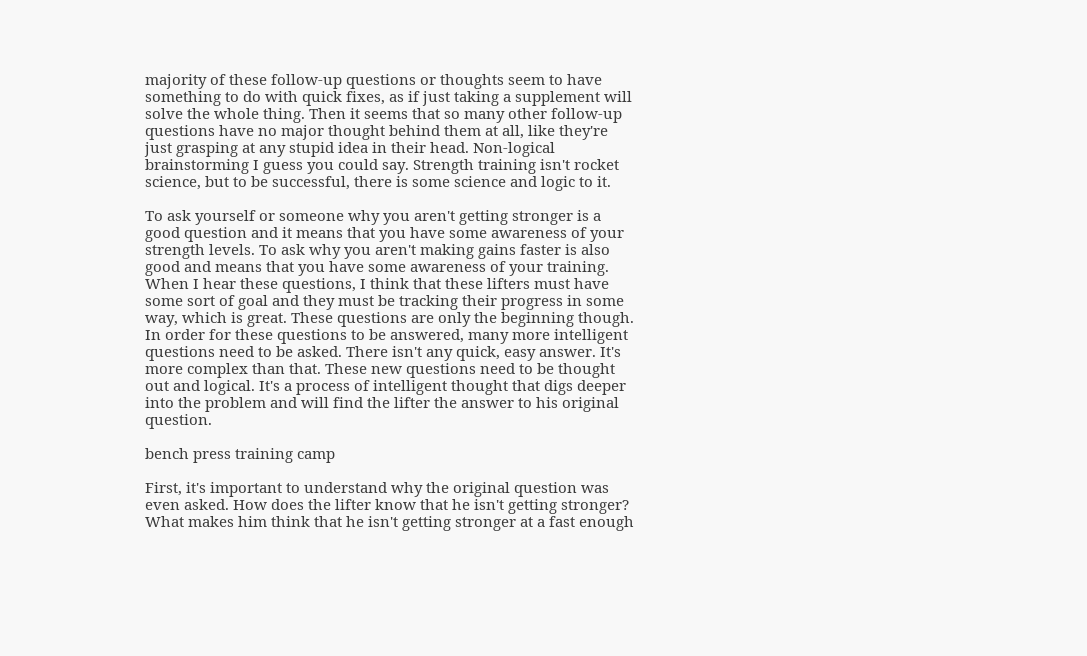majority of these follow-up questions or thoughts seem to have something to do with quick fixes, as if just taking a supplement will solve the whole thing. Then it seems that so many other follow-up questions have no major thought behind them at all, like they're just grasping at any stupid idea in their head. Non-logical brainstorming I guess you could say. Strength training isn't rocket science, but to be successful, there is some science and logic to it.

To ask yourself or someone why you aren't getting stronger is a good question and it means that you have some awareness of your strength levels. To ask why you aren't making gains faster is also good and means that you have some awareness of your training. When I hear these questions, I think that these lifters must have some sort of goal and they must be tracking their progress in some way, which is great. These questions are only the beginning though. In order for these questions to be answered, many more intelligent questions need to be asked. There isn't any quick, easy answer. It's more complex than that. These new questions need to be thought out and logical. It's a process of intelligent thought that digs deeper into the problem and will find the lifter the answer to his original question.

bench press training camp

First, it's important to understand why the original question was even asked. How does the lifter know that he isn't getting stronger? What makes him think that he isn't getting stronger at a fast enough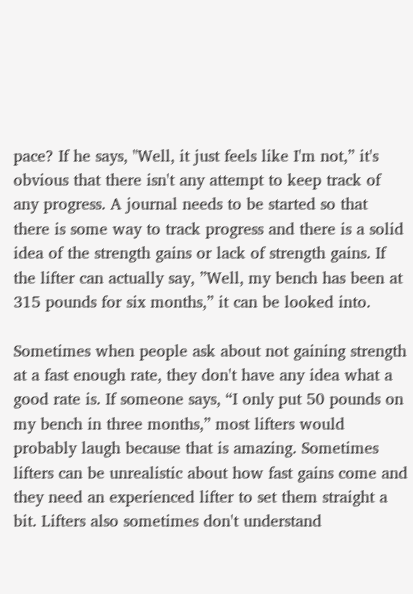pace? If he says, "Well, it just feels like I'm not,” it's obvious that there isn't any attempt to keep track of any progress. A journal needs to be started so that there is some way to track progress and there is a solid idea of the strength gains or lack of strength gains. If the lifter can actually say, ”Well, my bench has been at 315 pounds for six months,” it can be looked into.

Sometimes when people ask about not gaining strength at a fast enough rate, they don't have any idea what a good rate is. If someone says, “I only put 50 pounds on my bench in three months,” most lifters would probably laugh because that is amazing. Sometimes lifters can be unrealistic about how fast gains come and they need an experienced lifter to set them straight a bit. Lifters also sometimes don't understand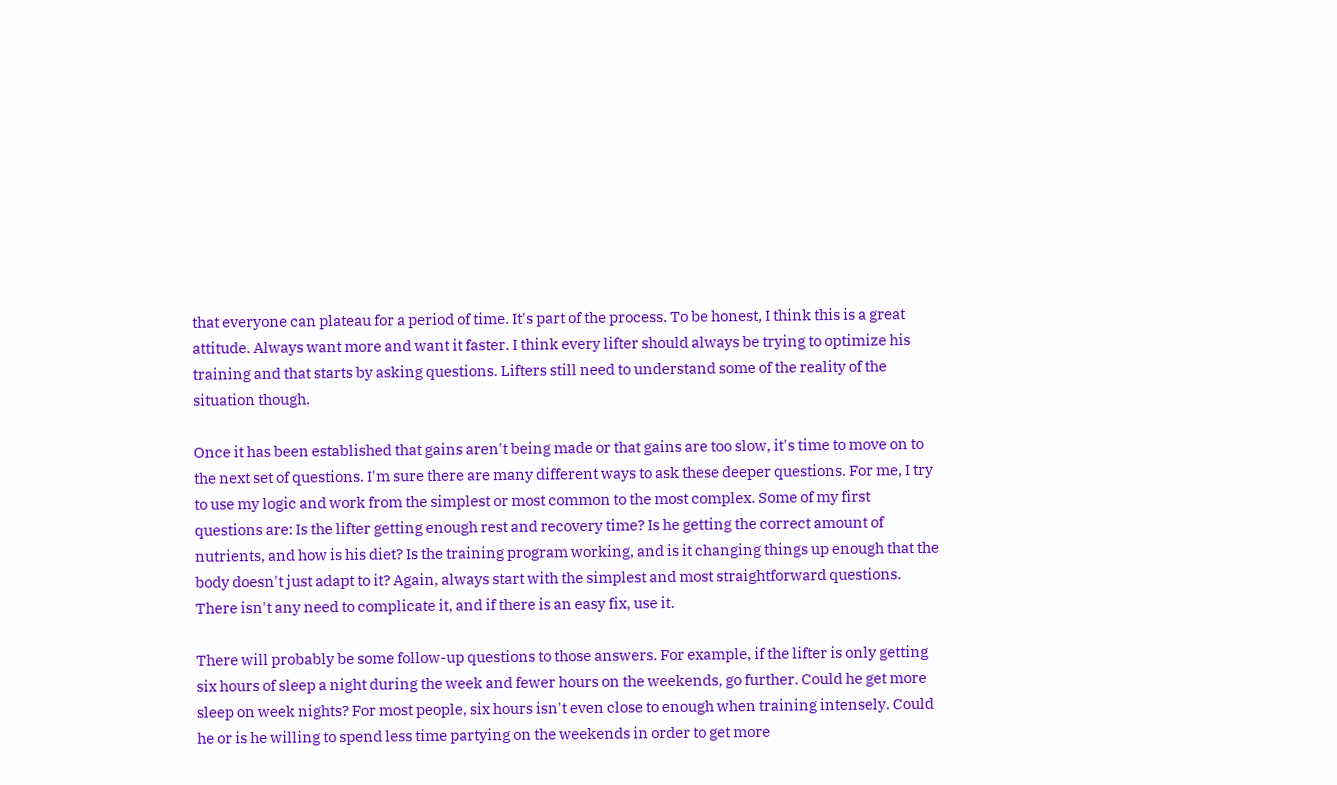that everyone can plateau for a period of time. It's part of the process. To be honest, I think this is a great attitude. Always want more and want it faster. I think every lifter should always be trying to optimize his training and that starts by asking questions. Lifters still need to understand some of the reality of the situation though.

Once it has been established that gains aren't being made or that gains are too slow, it's time to move on to the next set of questions. I'm sure there are many different ways to ask these deeper questions. For me, I try to use my logic and work from the simplest or most common to the most complex. Some of my first questions are: Is the lifter getting enough rest and recovery time? Is he getting the correct amount of nutrients, and how is his diet? Is the training program working, and is it changing things up enough that the body doesn't just adapt to it? Again, always start with the simplest and most straightforward questions. There isn't any need to complicate it, and if there is an easy fix, use it.

There will probably be some follow-up questions to those answers. For example, if the lifter is only getting six hours of sleep a night during the week and fewer hours on the weekends, go further. Could he get more sleep on week nights? For most people, six hours isn't even close to enough when training intensely. Could he or is he willing to spend less time partying on the weekends in order to get more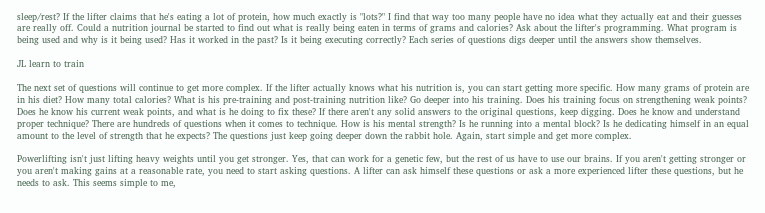sleep/rest? If the lifter claims that he's eating a lot of protein, how much exactly is "lots?" I find that way too many people have no idea what they actually eat and their guesses are really off. Could a nutrition journal be started to find out what is really being eaten in terms of grams and calories? Ask about the lifter's programming. What program is being used and why is it being used? Has it worked in the past? Is it being executing correctly? Each series of questions digs deeper until the answers show themselves.

JL learn to train

The next set of questions will continue to get more complex. If the lifter actually knows what his nutrition is, you can start getting more specific. How many grams of protein are in his diet? How many total calories? What is his pre-training and post-training nutrition like? Go deeper into his training. Does his training focus on strengthening weak points? Does he know his current weak points, and what is he doing to fix these? If there aren't any solid answers to the original questions, keep digging. Does he know and understand proper technique? There are hundreds of questions when it comes to technique. How is his mental strength? Is he running into a mental block? Is he dedicating himself in an equal amount to the level of strength that he expects? The questions just keep going deeper down the rabbit hole. Again, start simple and get more complex.

Powerlifting isn't just lifting heavy weights until you get stronger. Yes, that can work for a genetic few, but the rest of us have to use our brains. If you aren't getting stronger or you aren't making gains at a reasonable rate, you need to start asking questions. A lifter can ask himself these questions or ask a more experienced lifter these questions, but he needs to ask. This seems simple to me,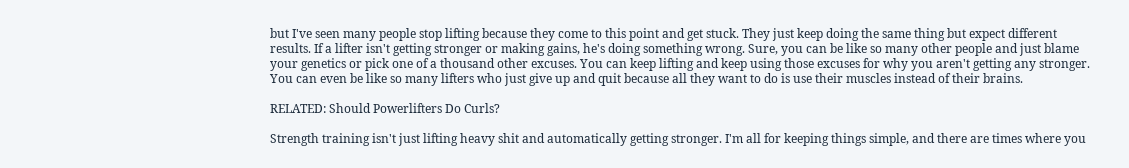but I've seen many people stop lifting because they come to this point and get stuck. They just keep doing the same thing but expect different results. If a lifter isn't getting stronger or making gains, he's doing something wrong. Sure, you can be like so many other people and just blame your genetics or pick one of a thousand other excuses. You can keep lifting and keep using those excuses for why you aren't getting any stronger. You can even be like so many lifters who just give up and quit because all they want to do is use their muscles instead of their brains.

RELATED: Should Powerlifters Do Curls?

Strength training isn't just lifting heavy shit and automatically getting stronger. I'm all for keeping things simple, and there are times where you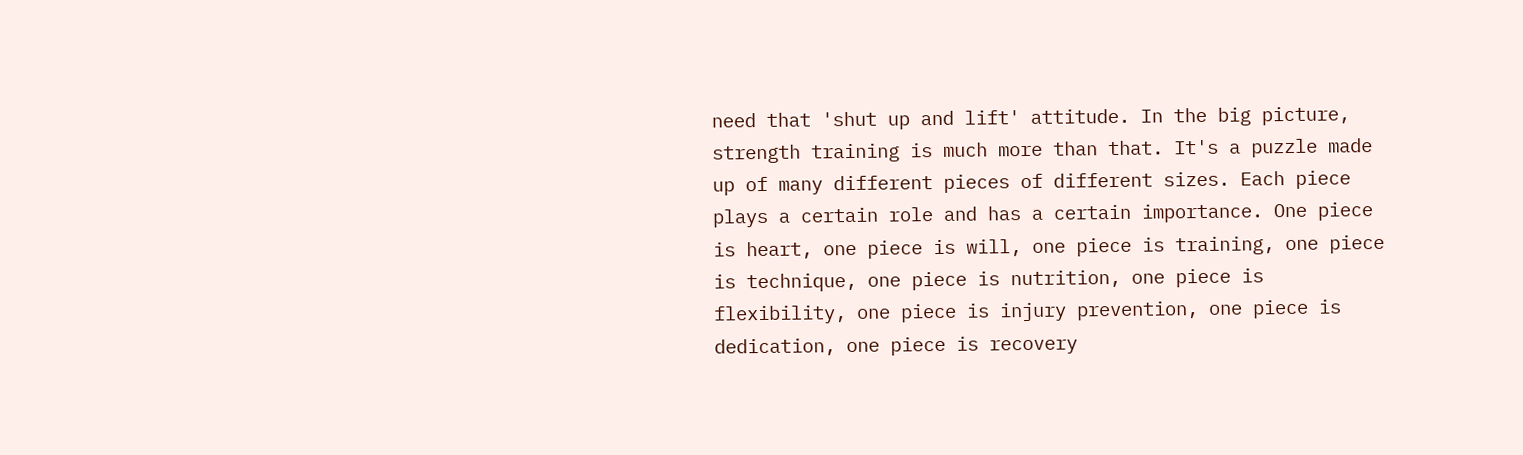need that 'shut up and lift' attitude. In the big picture, strength training is much more than that. It's a puzzle made up of many different pieces of different sizes. Each piece plays a certain role and has a certain importance. One piece is heart, one piece is will, one piece is training, one piece is technique, one piece is nutrition, one piece is flexibility, one piece is injury prevention, one piece is dedication, one piece is recovery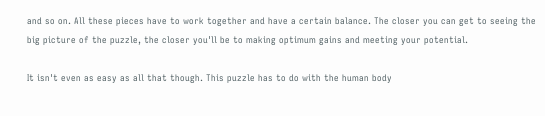and so on. All these pieces have to work together and have a certain balance. The closer you can get to seeing the big picture of the puzzle, the closer you'll be to making optimum gains and meeting your potential.

It isn't even as easy as all that though. This puzzle has to do with the human body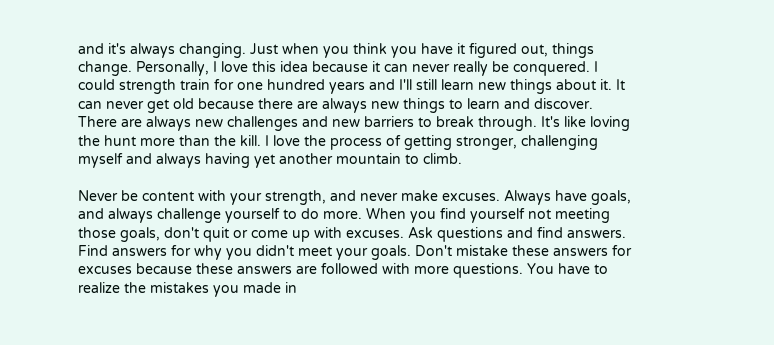and it's always changing. Just when you think you have it figured out, things change. Personally, I love this idea because it can never really be conquered. I could strength train for one hundred years and I'll still learn new things about it. It can never get old because there are always new things to learn and discover. There are always new challenges and new barriers to break through. It's like loving the hunt more than the kill. I love the process of getting stronger, challenging myself and always having yet another mountain to climb.

Never be content with your strength, and never make excuses. Always have goals, and always challenge yourself to do more. When you find yourself not meeting those goals, don't quit or come up with excuses. Ask questions and find answers. Find answers for why you didn't meet your goals. Don't mistake these answers for excuses because these answers are followed with more questions. You have to realize the mistakes you made in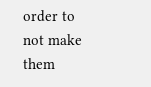order to not make them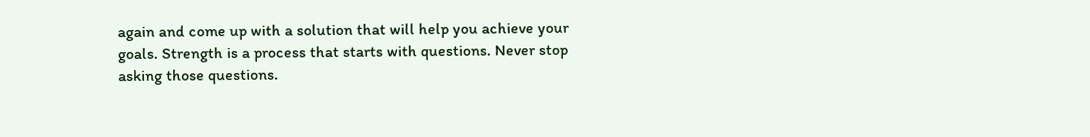again and come up with a solution that will help you achieve your goals. Strength is a process that starts with questions. Never stop asking those questions.